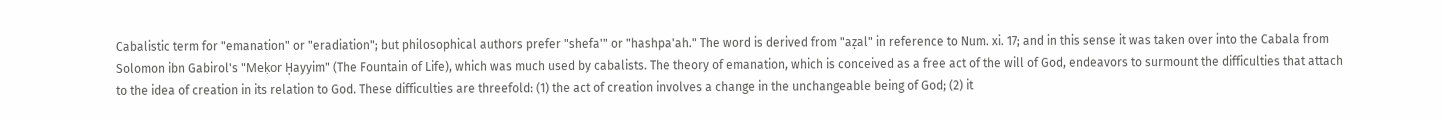Cabalistic term for "emanation" or "eradiation"; but philosophical authors prefer "shefa'" or "hashpa'ah." The word is derived from "aẓal" in reference to Num. xi. 17; and in this sense it was taken over into the Cabala from Solomon ibn Gabirol's "Meḳor Ḥayyim" (The Fountain of Life), which was much used by cabalists. The theory of emanation, which is conceived as a free act of the will of God, endeavors to surmount the difficulties that attach to the idea of creation in its relation to God. These difficulties are threefold: (1) the act of creation involves a change in the unchangeable being of God; (2) it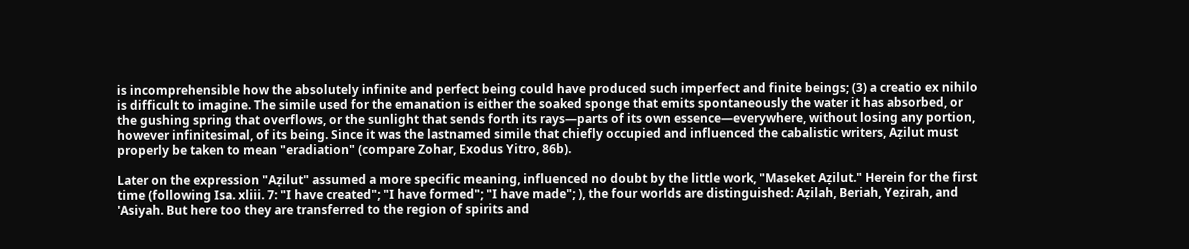is incomprehensible how the absolutely infinite and perfect being could have produced such imperfect and finite beings; (3) a creatio ex nihilo is difficult to imagine. The simile used for the emanation is either the soaked sponge that emits spontaneously the water it has absorbed, or the gushing spring that overflows, or the sunlight that sends forth its rays—parts of its own essence—everywhere, without losing any portion, however infinitesimal, of its being. Since it was the lastnamed simile that chiefly occupied and influenced the cabalistic writers, Aẓilut must properly be taken to mean "eradiation" (compare Zohar, Exodus Yitro, 86b).

Later on the expression "Aẓilut" assumed a more specific meaning, influenced no doubt by the little work, "Maseket Aẓilut." Herein for the first time (following Isa. xliii. 7: "I have created"; "I have formed"; "I have made"; ), the four worlds are distinguished: Aẓilah, Beriah, Yeẓirah, and 'Asiyah. But here too they are transferred to the region of spirits and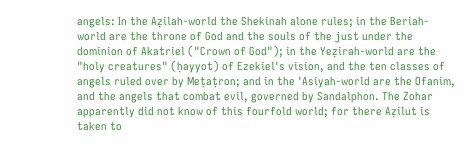angels: In the Aẓilah-world the Shekinah alone rules; in the Beriah-world are the throne of God and the souls of the just under the dominion of Akatriel ("Crown of God"); in the Yeẓirah-world are the "holy creatures" (ḥayyot) of Ezekiel's vision, and the ten classes of angels ruled over by Meṭaṭron; and in the 'Asiyah-world are the Ofanim, and the angels that combat evil, governed by Sandalphon. The Zohar apparently did not know of this fourfold world; for there Aẓilut is taken to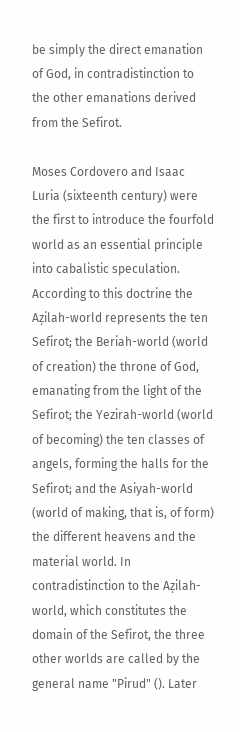be simply the direct emanation of God, in contradistinction to the other emanations derived from the Sefirot.

Moses Cordovero and Isaac Luria (sixteenth century) were the first to introduce the fourfold world as an essential principle into cabalistic speculation. According to this doctrine the Aẓilah-world represents the ten Sefirot; the Beriah-world (world of creation) the throne of God, emanating from the light of the Sefirot; the Yezirah-world (world of becoming) the ten classes of angels, forming the halls for the Sefirot; and the Asiyah-world (world of making, that is, of form) the different heavens and the material world. In contradistinction to the Aẓilah-world, which constitutes the domain of the Sefirot, the three other worlds are called by the general name "Pirud" (). Later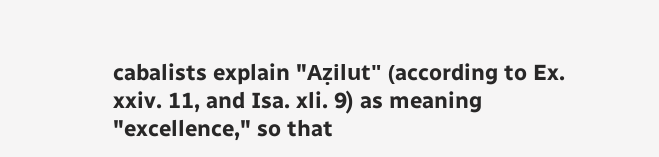cabalists explain "Aẓilut" (according to Ex. xxiv. 11, and Isa. xli. 9) as meaning "excellence," so that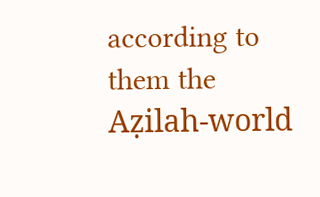according to them the Aẓilah-world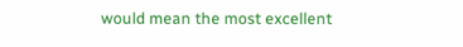would mean the most excellent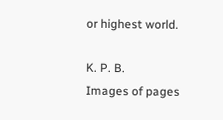or highest world.

K. P. B.
Images of pages